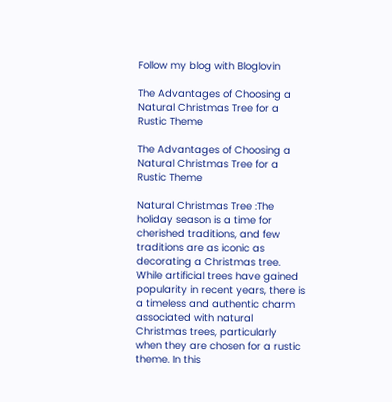Follow my blog with Bloglovin

The Advantages of Choosing a Natural Christmas Tree for a Rustic Theme

The Advantages of Choosing a Natural Christmas Tree for a Rustic Theme

Natural Christmas Tree :The holiday season is a time for cherished traditions, and few traditions are as iconic as decorating a Christmas tree. While artificial trees have gained popularity in recent years, there is a timeless and authentic charm associated with natural Christmas trees, particularly when they are chosen for a rustic theme. In this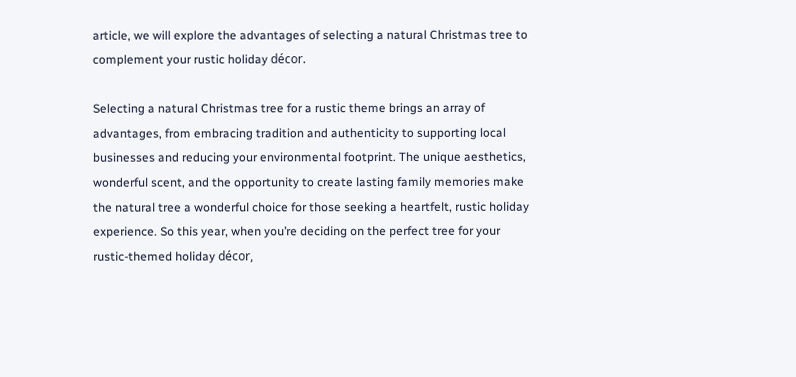article, we will explore the advantages of selecting a natural Christmas tree to complement your rustic holiday décor.

Selecting a natural Christmas tree for a rustic theme brings an array of advantages, from embracing tradition and authenticity to supporting local businesses and reducing your environmental footprint. The unique aesthetics, wonderful scent, and the opportunity to create lasting family memories make the natural tree a wonderful choice for those seeking a heartfelt, rustic holiday experience. So this year, when you’re deciding on the perfect tree for your rustic-themed holiday décor,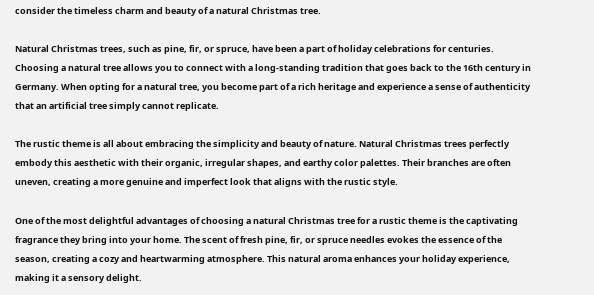consider the timeless charm and beauty of a natural Christmas tree.

Natural Christmas trees, such as pine, fir, or spruce, have been a part of holiday celebrations for centuries. Choosing a natural tree allows you to connect with a long-standing tradition that goes back to the 16th century in Germany. When opting for a natural tree, you become part of a rich heritage and experience a sense of authenticity that an artificial tree simply cannot replicate.

The rustic theme is all about embracing the simplicity and beauty of nature. Natural Christmas trees perfectly embody this aesthetic with their organic, irregular shapes, and earthy color palettes. Their branches are often uneven, creating a more genuine and imperfect look that aligns with the rustic style.

One of the most delightful advantages of choosing a natural Christmas tree for a rustic theme is the captivating fragrance they bring into your home. The scent of fresh pine, fir, or spruce needles evokes the essence of the season, creating a cozy and heartwarming atmosphere. This natural aroma enhances your holiday experience, making it a sensory delight.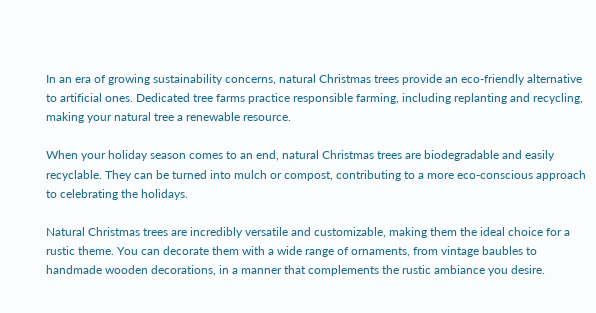In an era of growing sustainability concerns, natural Christmas trees provide an eco-friendly alternative to artificial ones. Dedicated tree farms practice responsible farming, including replanting and recycling, making your natural tree a renewable resource.

When your holiday season comes to an end, natural Christmas trees are biodegradable and easily recyclable. They can be turned into mulch or compost, contributing to a more eco-conscious approach to celebrating the holidays.

Natural Christmas trees are incredibly versatile and customizable, making them the ideal choice for a rustic theme. You can decorate them with a wide range of ornaments, from vintage baubles to handmade wooden decorations, in a manner that complements the rustic ambiance you desire.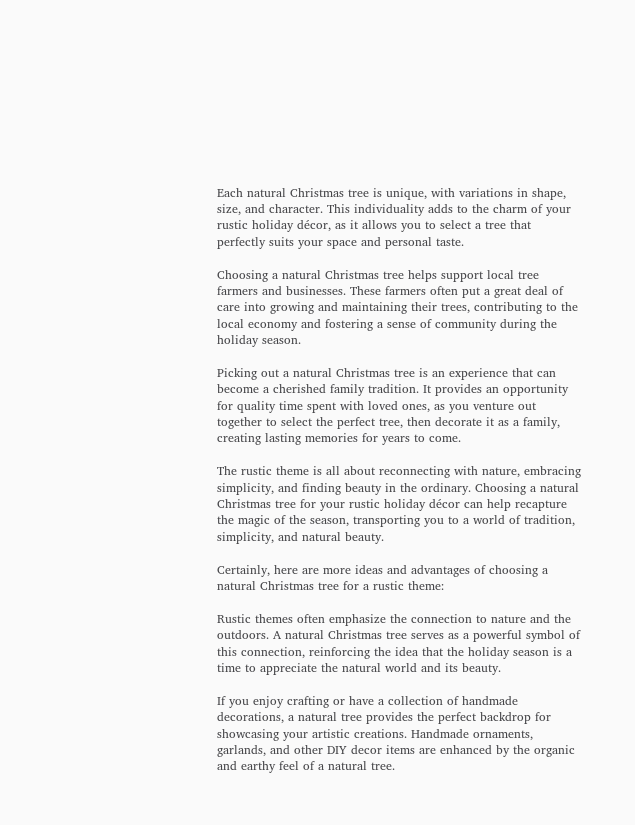Each natural Christmas tree is unique, with variations in shape, size, and character. This individuality adds to the charm of your rustic holiday décor, as it allows you to select a tree that perfectly suits your space and personal taste.

Choosing a natural Christmas tree helps support local tree farmers and businesses. These farmers often put a great deal of care into growing and maintaining their trees, contributing to the local economy and fostering a sense of community during the holiday season.

Picking out a natural Christmas tree is an experience that can become a cherished family tradition. It provides an opportunity for quality time spent with loved ones, as you venture out together to select the perfect tree, then decorate it as a family, creating lasting memories for years to come.

The rustic theme is all about reconnecting with nature, embracing simplicity, and finding beauty in the ordinary. Choosing a natural Christmas tree for your rustic holiday décor can help recapture the magic of the season, transporting you to a world of tradition, simplicity, and natural beauty.

Certainly, here are more ideas and advantages of choosing a natural Christmas tree for a rustic theme:

Rustic themes often emphasize the connection to nature and the outdoors. A natural Christmas tree serves as a powerful symbol of this connection, reinforcing the idea that the holiday season is a time to appreciate the natural world and its beauty.

If you enjoy crafting or have a collection of handmade decorations, a natural tree provides the perfect backdrop for showcasing your artistic creations. Handmade ornaments, garlands, and other DIY decor items are enhanced by the organic and earthy feel of a natural tree.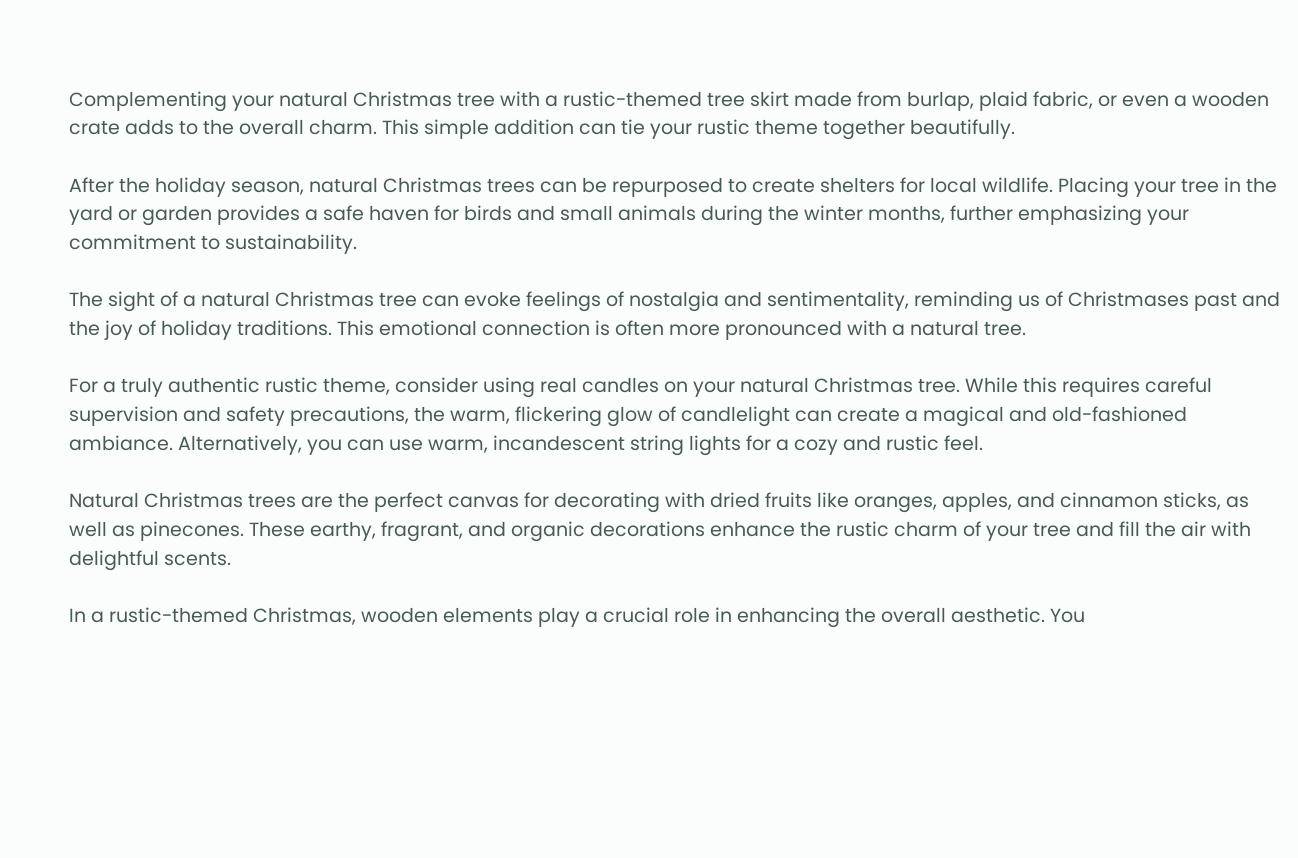Complementing your natural Christmas tree with a rustic-themed tree skirt made from burlap, plaid fabric, or even a wooden crate adds to the overall charm. This simple addition can tie your rustic theme together beautifully.

After the holiday season, natural Christmas trees can be repurposed to create shelters for local wildlife. Placing your tree in the yard or garden provides a safe haven for birds and small animals during the winter months, further emphasizing your commitment to sustainability.

The sight of a natural Christmas tree can evoke feelings of nostalgia and sentimentality, reminding us of Christmases past and the joy of holiday traditions. This emotional connection is often more pronounced with a natural tree.

For a truly authentic rustic theme, consider using real candles on your natural Christmas tree. While this requires careful supervision and safety precautions, the warm, flickering glow of candlelight can create a magical and old-fashioned ambiance. Alternatively, you can use warm, incandescent string lights for a cozy and rustic feel.

Natural Christmas trees are the perfect canvas for decorating with dried fruits like oranges, apples, and cinnamon sticks, as well as pinecones. These earthy, fragrant, and organic decorations enhance the rustic charm of your tree and fill the air with delightful scents.

In a rustic-themed Christmas, wooden elements play a crucial role in enhancing the overall aesthetic. You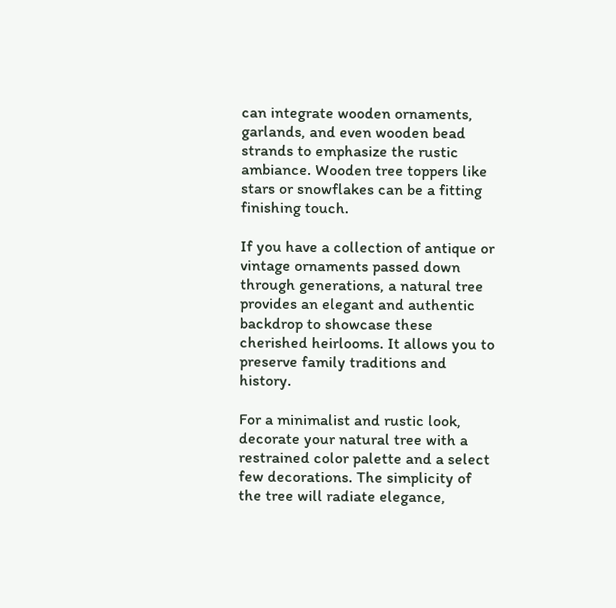can integrate wooden ornaments, garlands, and even wooden bead strands to emphasize the rustic ambiance. Wooden tree toppers like stars or snowflakes can be a fitting finishing touch.

If you have a collection of antique or vintage ornaments passed down through generations, a natural tree provides an elegant and authentic backdrop to showcase these cherished heirlooms. It allows you to preserve family traditions and history.

For a minimalist and rustic look, decorate your natural tree with a restrained color palette and a select few decorations. The simplicity of the tree will radiate elegance,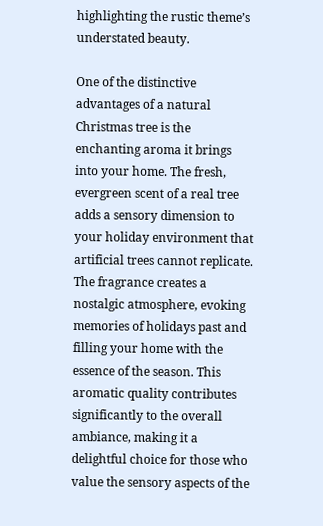highlighting the rustic theme’s understated beauty.

One of the distinctive advantages of a natural Christmas tree is the enchanting aroma it brings into your home. The fresh, evergreen scent of a real tree adds a sensory dimension to your holiday environment that artificial trees cannot replicate. The fragrance creates a nostalgic atmosphere, evoking memories of holidays past and filling your home with the essence of the season. This aromatic quality contributes significantly to the overall ambiance, making it a delightful choice for those who value the sensory aspects of the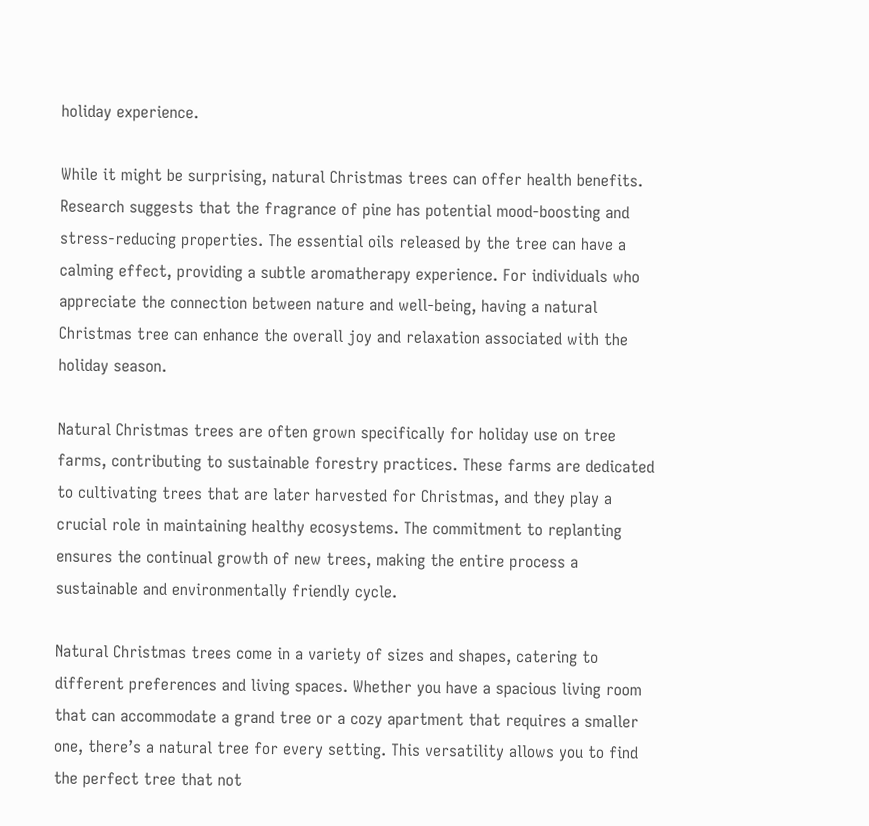holiday experience.

While it might be surprising, natural Christmas trees can offer health benefits. Research suggests that the fragrance of pine has potential mood-boosting and stress-reducing properties. The essential oils released by the tree can have a calming effect, providing a subtle aromatherapy experience. For individuals who appreciate the connection between nature and well-being, having a natural Christmas tree can enhance the overall joy and relaxation associated with the holiday season.

Natural Christmas trees are often grown specifically for holiday use on tree farms, contributing to sustainable forestry practices. These farms are dedicated to cultivating trees that are later harvested for Christmas, and they play a crucial role in maintaining healthy ecosystems. The commitment to replanting ensures the continual growth of new trees, making the entire process a sustainable and environmentally friendly cycle.

Natural Christmas trees come in a variety of sizes and shapes, catering to different preferences and living spaces. Whether you have a spacious living room that can accommodate a grand tree or a cozy apartment that requires a smaller one, there’s a natural tree for every setting. This versatility allows you to find the perfect tree that not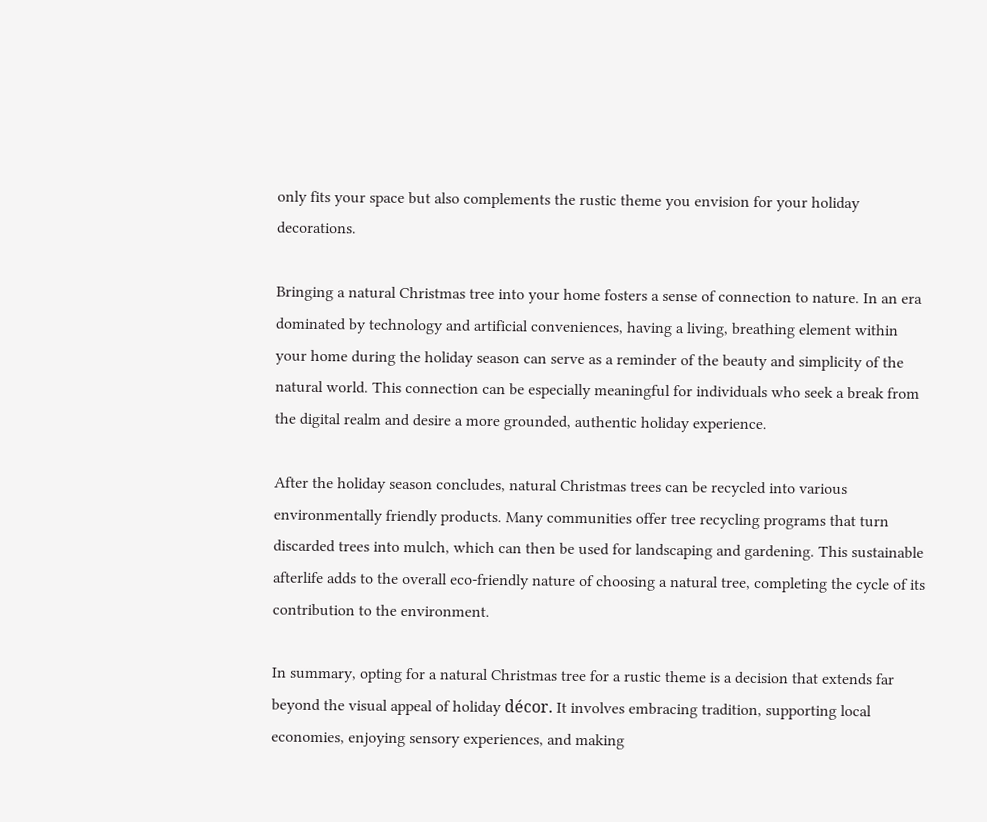only fits your space but also complements the rustic theme you envision for your holiday decorations.

Bringing a natural Christmas tree into your home fosters a sense of connection to nature. In an era dominated by technology and artificial conveniences, having a living, breathing element within your home during the holiday season can serve as a reminder of the beauty and simplicity of the natural world. This connection can be especially meaningful for individuals who seek a break from the digital realm and desire a more grounded, authentic holiday experience.

After the holiday season concludes, natural Christmas trees can be recycled into various environmentally friendly products. Many communities offer tree recycling programs that turn discarded trees into mulch, which can then be used for landscaping and gardening. This sustainable afterlife adds to the overall eco-friendly nature of choosing a natural tree, completing the cycle of its contribution to the environment.

In summary, opting for a natural Christmas tree for a rustic theme is a decision that extends far beyond the visual appeal of holiday décor. It involves embracing tradition, supporting local economies, enjoying sensory experiences, and making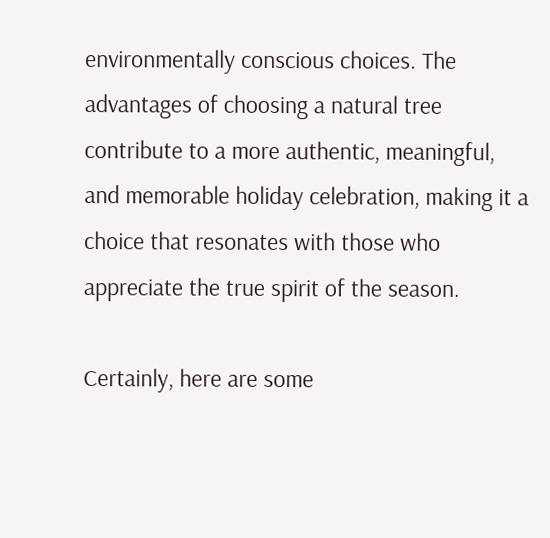environmentally conscious choices. The advantages of choosing a natural tree contribute to a more authentic, meaningful, and memorable holiday celebration, making it a choice that resonates with those who appreciate the true spirit of the season.

Certainly, here are some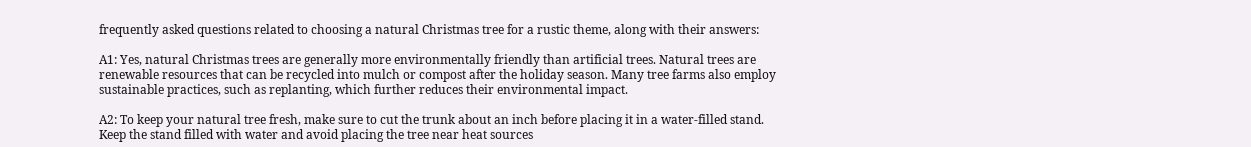frequently asked questions related to choosing a natural Christmas tree for a rustic theme, along with their answers:

A1: Yes, natural Christmas trees are generally more environmentally friendly than artificial trees. Natural trees are renewable resources that can be recycled into mulch or compost after the holiday season. Many tree farms also employ sustainable practices, such as replanting, which further reduces their environmental impact.

A2: To keep your natural tree fresh, make sure to cut the trunk about an inch before placing it in a water-filled stand. Keep the stand filled with water and avoid placing the tree near heat sources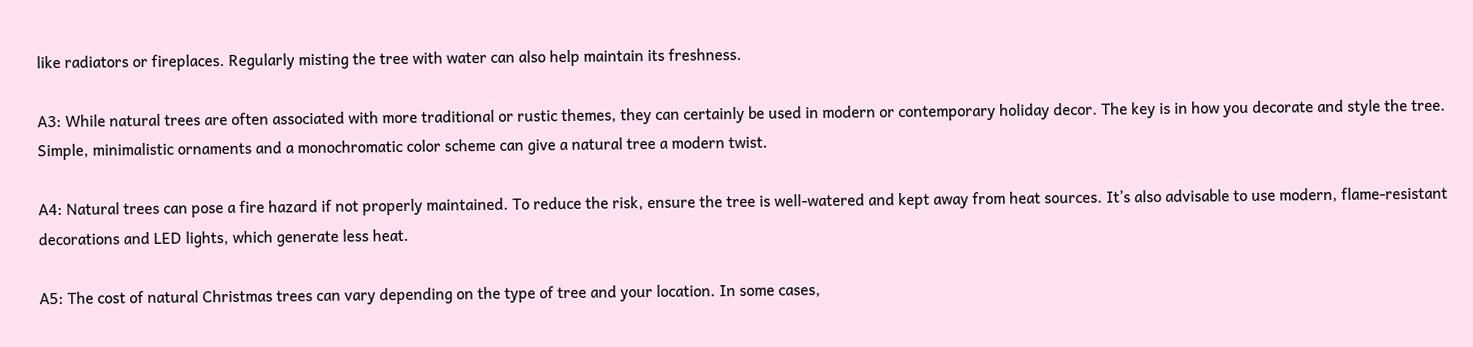like radiators or fireplaces. Regularly misting the tree with water can also help maintain its freshness.

A3: While natural trees are often associated with more traditional or rustic themes, they can certainly be used in modern or contemporary holiday decor. The key is in how you decorate and style the tree. Simple, minimalistic ornaments and a monochromatic color scheme can give a natural tree a modern twist.

A4: Natural trees can pose a fire hazard if not properly maintained. To reduce the risk, ensure the tree is well-watered and kept away from heat sources. It’s also advisable to use modern, flame-resistant decorations and LED lights, which generate less heat.

A5: The cost of natural Christmas trees can vary depending on the type of tree and your location. In some cases,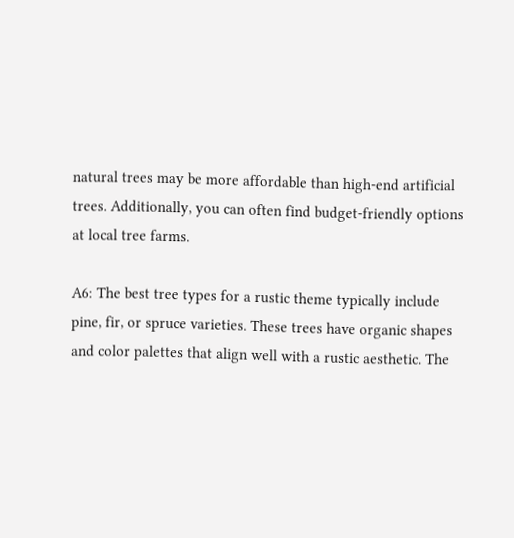natural trees may be more affordable than high-end artificial trees. Additionally, you can often find budget-friendly options at local tree farms.

A6: The best tree types for a rustic theme typically include pine, fir, or spruce varieties. These trees have organic shapes and color palettes that align well with a rustic aesthetic. The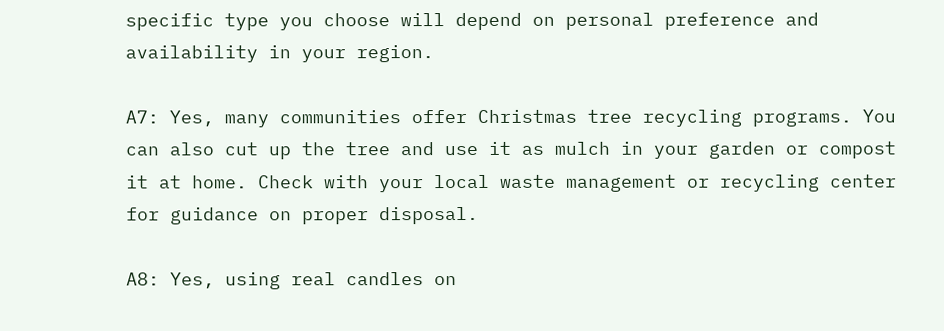specific type you choose will depend on personal preference and availability in your region.

A7: Yes, many communities offer Christmas tree recycling programs. You can also cut up the tree and use it as mulch in your garden or compost it at home. Check with your local waste management or recycling center for guidance on proper disposal.

A8: Yes, using real candles on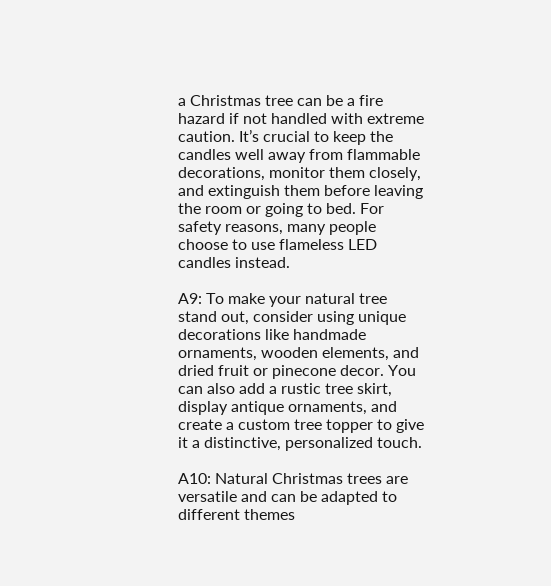a Christmas tree can be a fire hazard if not handled with extreme caution. It’s crucial to keep the candles well away from flammable decorations, monitor them closely, and extinguish them before leaving the room or going to bed. For safety reasons, many people choose to use flameless LED candles instead.

A9: To make your natural tree stand out, consider using unique decorations like handmade ornaments, wooden elements, and dried fruit or pinecone decor. You can also add a rustic tree skirt, display antique ornaments, and create a custom tree topper to give it a distinctive, personalized touch.

A10: Natural Christmas trees are versatile and can be adapted to different themes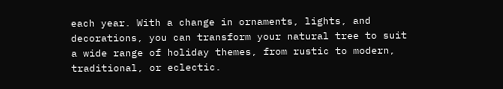each year. With a change in ornaments, lights, and decorations, you can transform your natural tree to suit a wide range of holiday themes, from rustic to modern, traditional, or eclectic.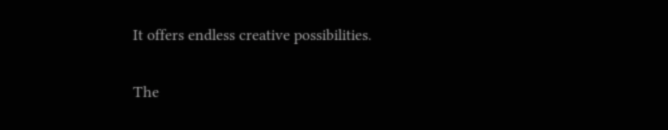It offers endless creative possibilities.

The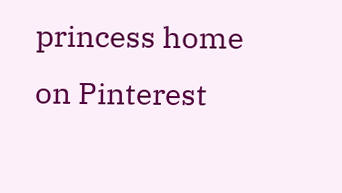princess home on Pinterest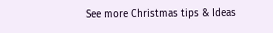See more Christmas tips & Ideas